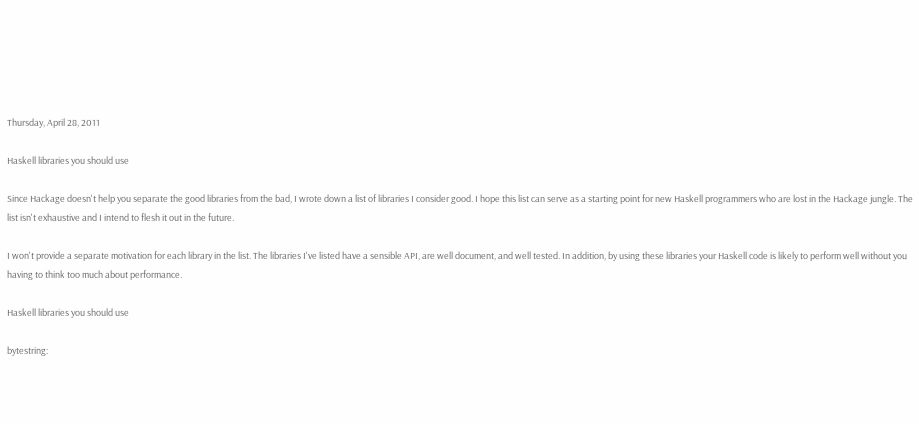Thursday, April 28, 2011

Haskell libraries you should use

Since Hackage doesn't help you separate the good libraries from the bad, I wrote down a list of libraries I consider good. I hope this list can serve as a starting point for new Haskell programmers who are lost in the Hackage jungle. The list isn't exhaustive and I intend to flesh it out in the future.

I won't provide a separate motivation for each library in the list. The libraries I've listed have a sensible API, are well document, and well tested. In addition, by using these libraries your Haskell code is likely to perform well without you having to think too much about performance.

Haskell libraries you should use

bytestring: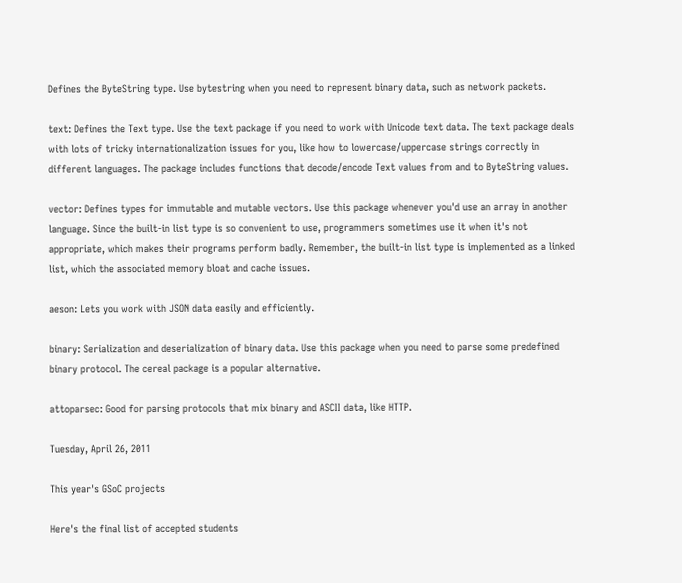Defines the ByteString type. Use bytestring when you need to represent binary data, such as network packets.

text: Defines the Text type. Use the text package if you need to work with Unicode text data. The text package deals with lots of tricky internationalization issues for you, like how to lowercase/uppercase strings correctly in different languages. The package includes functions that decode/encode Text values from and to ByteString values.

vector: Defines types for immutable and mutable vectors. Use this package whenever you'd use an array in another language. Since the built-in list type is so convenient to use, programmers sometimes use it when it's not appropriate, which makes their programs perform badly. Remember, the built-in list type is implemented as a linked list, which the associated memory bloat and cache issues.

aeson: Lets you work with JSON data easily and efficiently.

binary: Serialization and deserialization of binary data. Use this package when you need to parse some predefined binary protocol. The cereal package is a popular alternative.

attoparsec: Good for parsing protocols that mix binary and ASCII data, like HTTP.

Tuesday, April 26, 2011

This year's GSoC projects

Here's the final list of accepted students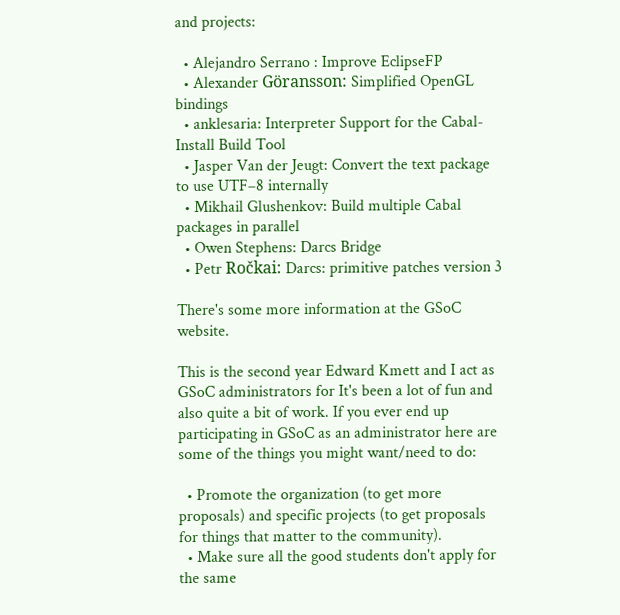and projects:

  • Alejandro Serrano : Improve EclipseFP
  • Alexander Göransson: Simplified OpenGL bindings
  • anklesaria: Interpreter Support for the Cabal-Install Build Tool
  • Jasper Van der Jeugt: Convert the text package to use UTF–8 internally
  • Mikhail Glushenkov: Build multiple Cabal packages in parallel
  • Owen Stephens: Darcs Bridge
  • Petr Ročkai: Darcs: primitive patches version 3

There's some more information at the GSoC website.

This is the second year Edward Kmett and I act as GSoC administrators for It's been a lot of fun and also quite a bit of work. If you ever end up participating in GSoC as an administrator here are some of the things you might want/need to do:

  • Promote the organization (to get more proposals) and specific projects (to get proposals for things that matter to the community).
  • Make sure all the good students don't apply for the same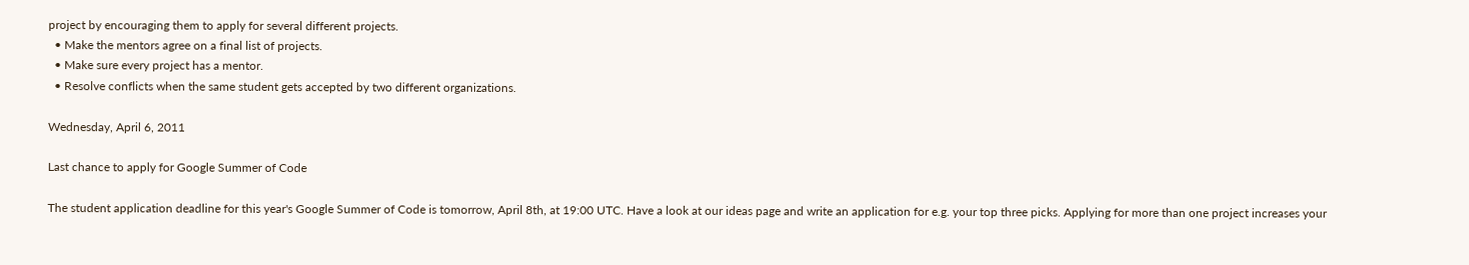project by encouraging them to apply for several different projects.
  • Make the mentors agree on a final list of projects.
  • Make sure every project has a mentor.
  • Resolve conflicts when the same student gets accepted by two different organizations.

Wednesday, April 6, 2011

Last chance to apply for Google Summer of Code

The student application deadline for this year's Google Summer of Code is tomorrow, April 8th, at 19:00 UTC. Have a look at our ideas page and write an application for e.g. your top three picks. Applying for more than one project increases your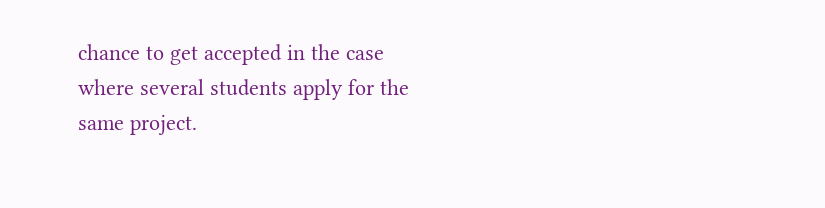chance to get accepted in the case where several students apply for the same project.